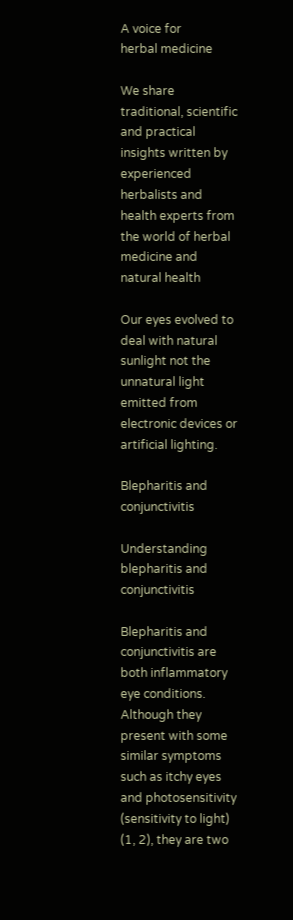A voice for
herbal medicine

We share traditional, scientific and practical insights written by experienced herbalists and health experts from the world of herbal medicine and natural health

Our eyes evolved to deal with natural sunlight not the unnatural light emitted from electronic devices or artificial lighting.

Blepharitis and conjunctivitis

Understanding blepharitis and conjunctivitis

Blepharitis and conjunctivitis are both inflammatory eye conditions.  Although they present with some similar symptoms such as itchy eyes and photosensitivity (sensitivity to light) (1, 2), they are two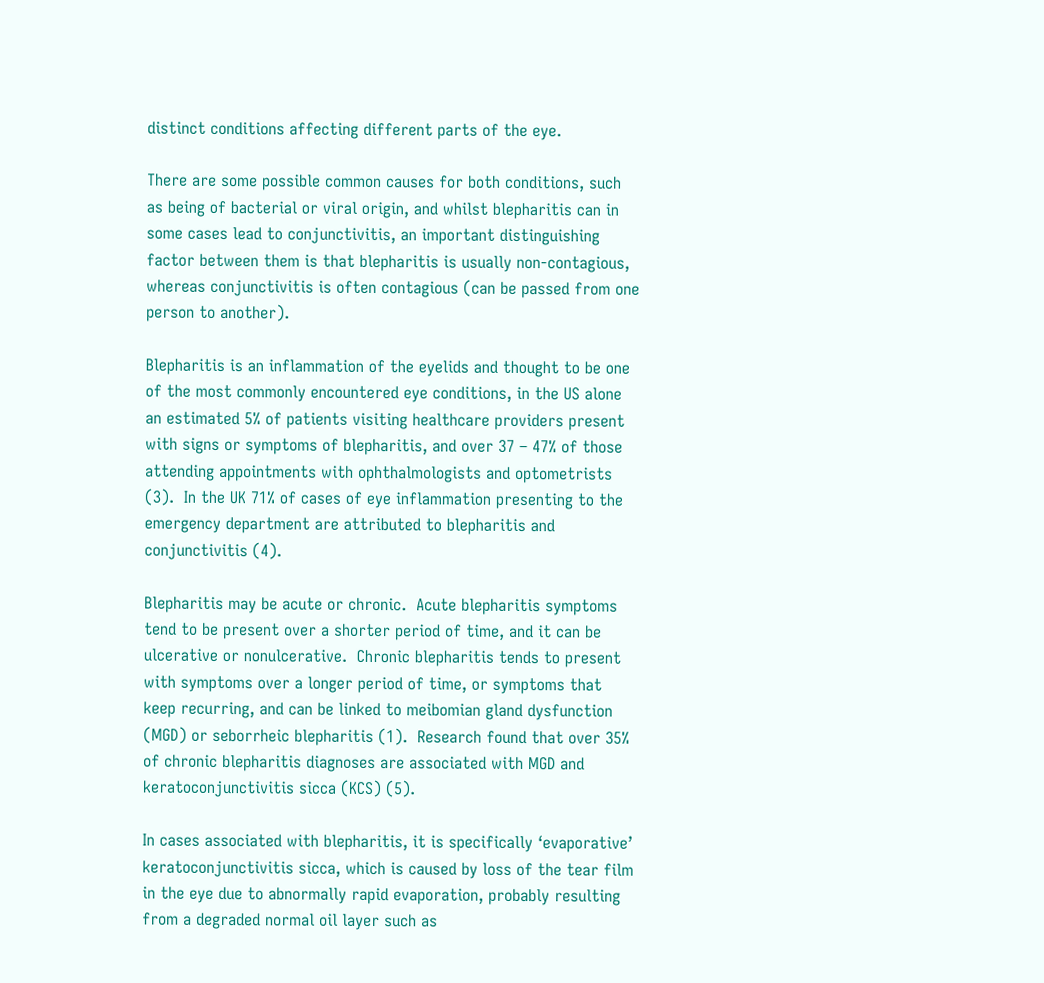distinct conditions affecting different parts of the eye.

There are some possible common causes for both conditions, such as being of bacterial or viral origin, and whilst blepharitis can in some cases lead to conjunctivitis, an important distinguishing factor between them is that blepharitis is usually non-contagious, whereas conjunctivitis is often contagious (can be passed from one person to another).

Blepharitis is an inflammation of the eyelids and thought to be one of the most commonly encountered eye conditions, in the US alone an estimated 5% of patients visiting healthcare providers present with signs or symptoms of blepharitis, and over 37 – 47% of those attending appointments with ophthalmologists and optometrists (3).  In the UK 71% of cases of eye inflammation presenting to the emergency department are attributed to blepharitis and conjunctivitis (4).

Blepharitis may be acute or chronic.  Acute blepharitis symptoms tend to be present over a shorter period of time, and it can be ulcerative or nonulcerative.  Chronic blepharitis tends to present with symptoms over a longer period of time, or symptoms that keep recurring, and can be linked to meibomian gland dysfunction (MGD) or seborrheic blepharitis (1).  Research found that over 35% of chronic blepharitis diagnoses are associated with MGD and keratoconjunctivitis sicca (KCS) (5).

In cases associated with blepharitis, it is specifically ‘evaporative’ keratoconjunctivitis sicca, which is caused by loss of the tear film in the eye due to abnormally rapid evaporation, probably resulting from a degraded normal oil layer such as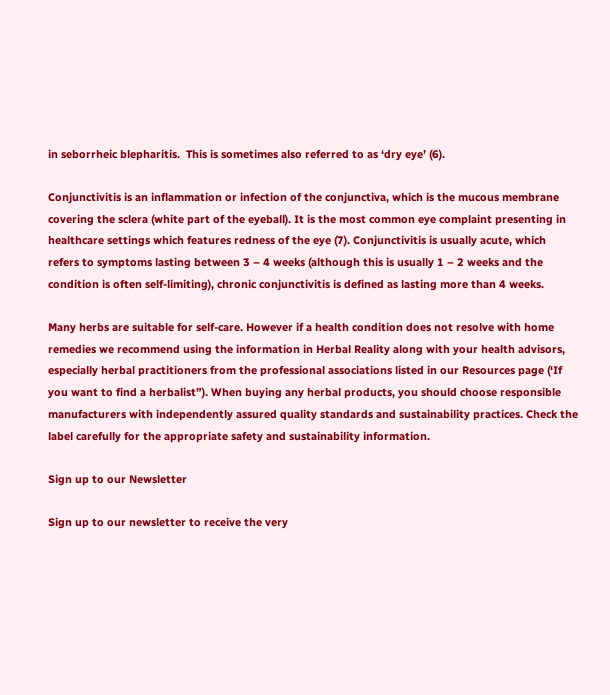in seborrheic blepharitis.  This is sometimes also referred to as ‘dry eye’ (6).

Conjunctivitis is an inflammation or infection of the conjunctiva, which is the mucous membrane covering the sclera (white part of the eyeball). It is the most common eye complaint presenting in healthcare settings which features redness of the eye (7). Conjunctivitis is usually acute, which refers to symptoms lasting between 3 – 4 weeks (although this is usually 1 – 2 weeks and the condition is often self-limiting), chronic conjunctivitis is defined as lasting more than 4 weeks.

Many herbs are suitable for self-care. However if a health condition does not resolve with home remedies we recommend using the information in Herbal Reality along with your health advisors, especially herbal practitioners from the professional associations listed in our Resources page (‘If you want to find a herbalist”). When buying any herbal products, you should choose responsible manufacturers with independently assured quality standards and sustainability practices. Check the label carefully for the appropriate safety and sustainability information.

Sign up to our Newsletter

Sign up to our newsletter to receive the very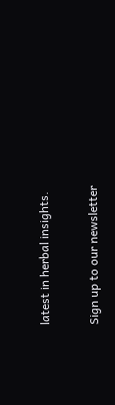latest in herbal insights.

Sign up to our newsletter